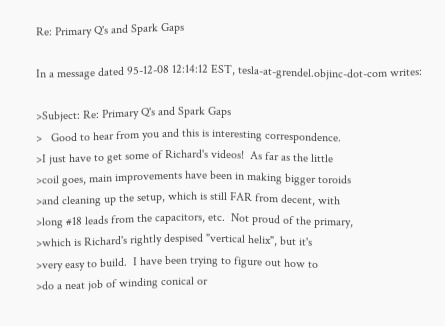Re: Primary Q's and Spark Gaps

In a message dated 95-12-08 12:14:12 EST, tesla-at-grendel.objinc-dot-com writes:

>Subject: Re: Primary Q's and Spark Gaps
>   Good to hear from you and this is interesting correspondence.
>I just have to get some of Richard's videos!  As far as the little
>coil goes, main improvements have been in making bigger toroids
>and cleaning up the setup, which is still FAR from decent, with
>long #18 leads from the capacitors, etc.  Not proud of the primary,
>which is Richard's rightly despised "vertical helix", but it's
>very easy to build.  I have been trying to figure out how to
>do a neat job of winding conical or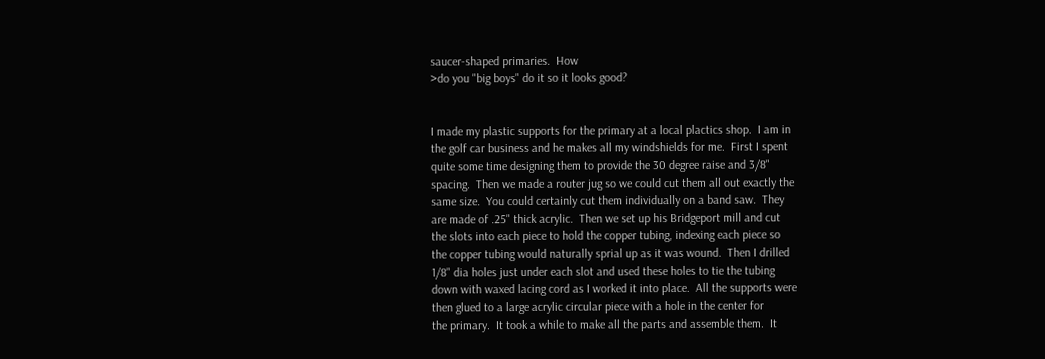saucer-shaped primaries.  How
>do you "big boys" do it so it looks good?


I made my plastic supports for the primary at a local plactics shop.  I am in
the golf car business and he makes all my windshields for me.  First I spent
quite some time designing them to provide the 30 degree raise and 3/8"
spacing.  Then we made a router jug so we could cut them all out exactly the
same size.  You could certainly cut them individually on a band saw.  They
are made of .25" thick acrylic.  Then we set up his Bridgeport mill and cut
the slots into each piece to hold the copper tubing, indexing each piece so
the copper tubing would naturally sprial up as it was wound.  Then I drilled
1/8" dia holes just under each slot and used these holes to tie the tubing
down with waxed lacing cord as I worked it into place.  All the supports were
then glued to a large acrylic circular piece with a hole in the center for
the primary.  It took a while to make all the parts and assemble them.  It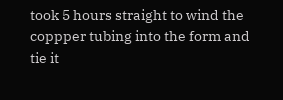took 5 hours straight to wind the coppper tubing into the form and tie it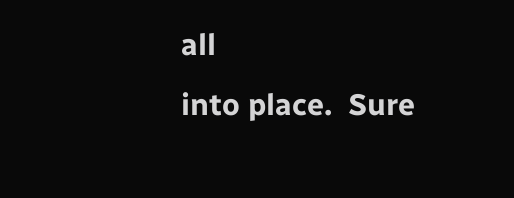all
into place.  Sure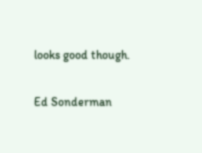looks good though.

Ed Sonderman